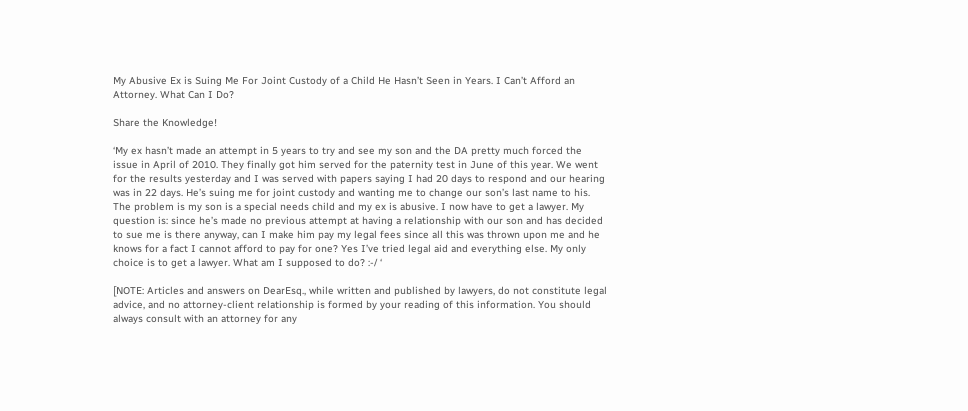My Abusive Ex is Suing Me For Joint Custody of a Child He Hasn’t Seen in Years. I Can’t Afford an Attorney. What Can I Do?

Share the Knowledge!

‘My ex hasn’t made an attempt in 5 years to try and see my son and the DA pretty much forced the issue in April of 2010. They finally got him served for the paternity test in June of this year. We went for the results yesterday and I was served with papers saying I had 20 days to respond and our hearing was in 22 days. He’s suing me for joint custody and wanting me to change our son’s last name to his. The problem is my son is a special needs child and my ex is abusive. I now have to get a lawyer. My question is: since he’s made no previous attempt at having a relationship with our son and has decided to sue me is there anyway, can I make him pay my legal fees since all this was thrown upon me and he knows for a fact I cannot afford to pay for one? Yes I’ve tried legal aid and everything else. My only choice is to get a lawyer. What am I supposed to do? :-/ ‘

[NOTE: Articles and answers on DearEsq., while written and published by lawyers, do not constitute legal advice, and no attorney-client relationship is formed by your reading of this information. You should always consult with an attorney for any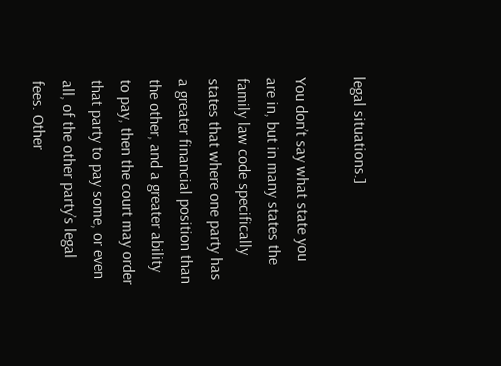legal situations.]

You don’t say what state you are in, but in many states the family law code specifically states that where one party has a greater financial position than the other, and a greater ability to pay, then the court may order that party to pay some, or even all, of the other party’s legal fees. Other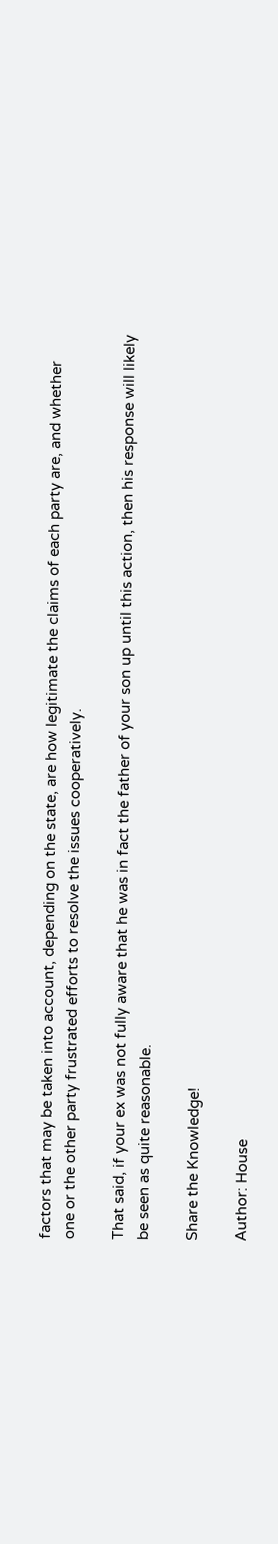factors that may be taken into account, depending on the state, are how legitimate the claims of each party are, and whether one or the other party frustrated efforts to resolve the issues cooperatively.

That said, if your ex was not fully aware that he was in fact the father of your son up until this action, then his response will likely be seen as quite reasonable.

Share the Knowledge!

Author: House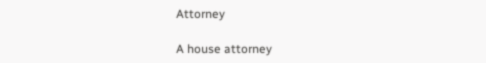Attorney

A house attorney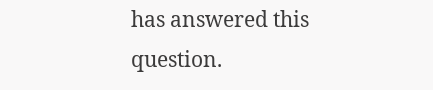has answered this question.